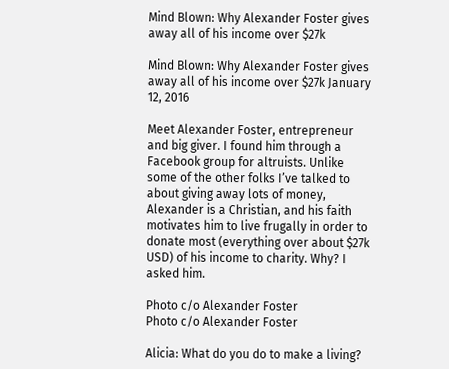Mind Blown: Why Alexander Foster gives away all of his income over $27k

Mind Blown: Why Alexander Foster gives away all of his income over $27k January 12, 2016

Meet Alexander Foster, entrepreneur and big giver. I found him through a Facebook group for altruists. Unlike some of the other folks I’ve talked to about giving away lots of money, Alexander is a Christian, and his faith motivates him to live frugally in order to donate most (everything over about $27k USD) of his income to charity. Why? I asked him.

Photo c/o Alexander Foster
Photo c/o Alexander Foster

Alicia: What do you do to make a living?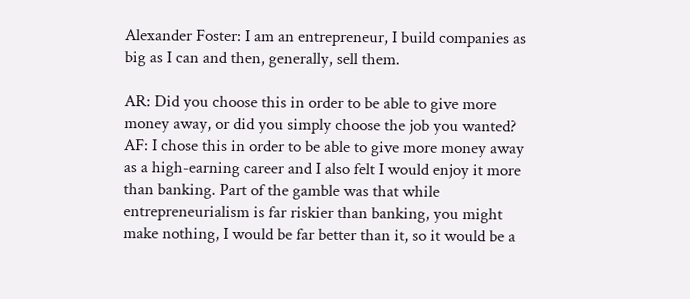Alexander Foster: I am an entrepreneur, I build companies as big as I can and then, generally, sell them.

AR: Did you choose this in order to be able to give more money away, or did you simply choose the job you wanted?
AF: I chose this in order to be able to give more money away as a high-earning career and I also felt I would enjoy it more than banking. Part of the gamble was that while entrepreneurialism is far riskier than banking, you might make nothing, I would be far better than it, so it would be a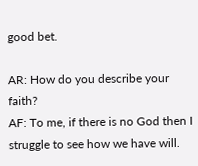good bet.

AR: How do you describe your faith?
AF: To me, if there is no God then I struggle to see how we have will.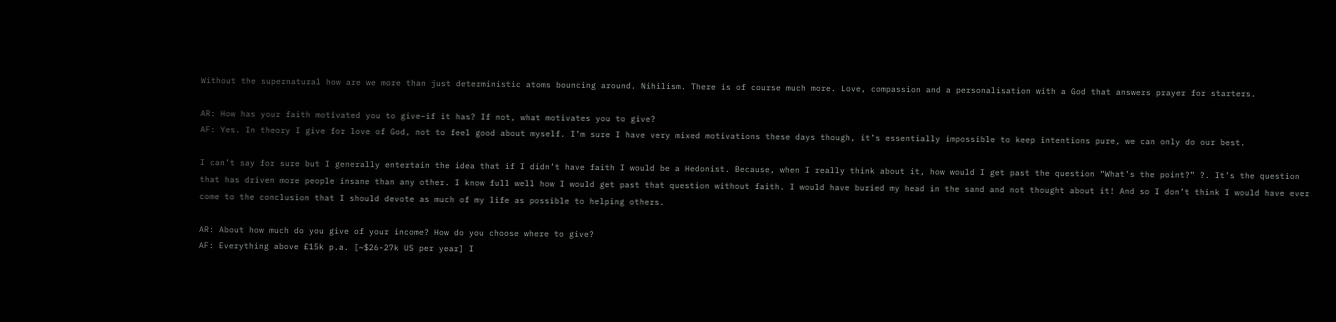Without the supernatural how are we more than just deterministic atoms bouncing around. Nihilism. There is of course much more. Love, compassion and a personalisation with a God that answers prayer for starters.

AR: How has your faith motivated you to give–if it has? If not, what motivates you to give?
AF: Yes. In theory I give for love of God, not to feel good about myself. I’m sure I have very mixed motivations these days though, it’s essentially impossible to keep intentions pure, we can only do our best.

I can’t say for sure but I generally entertain the idea that if I didn’t have faith I would be a Hedonist. Because, when I really think about it, how would I get past the question “What’s the point?” ?. It’s the question that has driven more people insane than any other. I know full well how I would get past that question without faith. I would have buried my head in the sand and not thought about it! And so I don’t think I would have ever come to the conclusion that I should devote as much of my life as possible to helping others.

AR: About how much do you give of your income? How do you choose where to give?
AF: Everything above £15k p.a. [~$26-27k US per year] I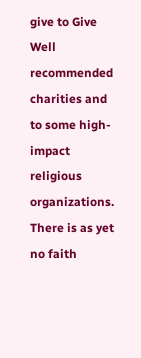give to Give Well recommended charities and to some high-impact religious organizations. There is as yet no faith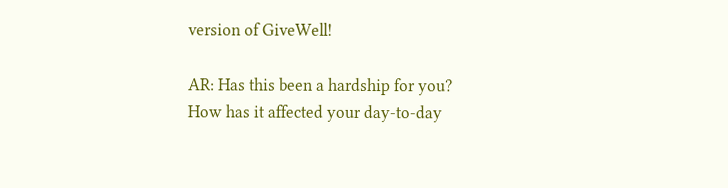version of GiveWell!

AR: Has this been a hardship for you? How has it affected your day-to-day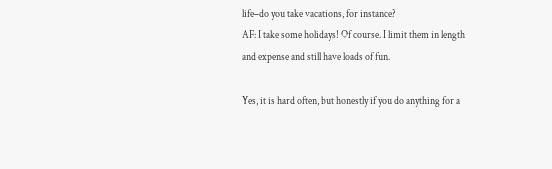life–do you take vacations, for instance?
AF: I take some holidays! Of course. I limit them in length and expense and still have loads of fun.

Yes, it is hard often, but honestly if you do anything for a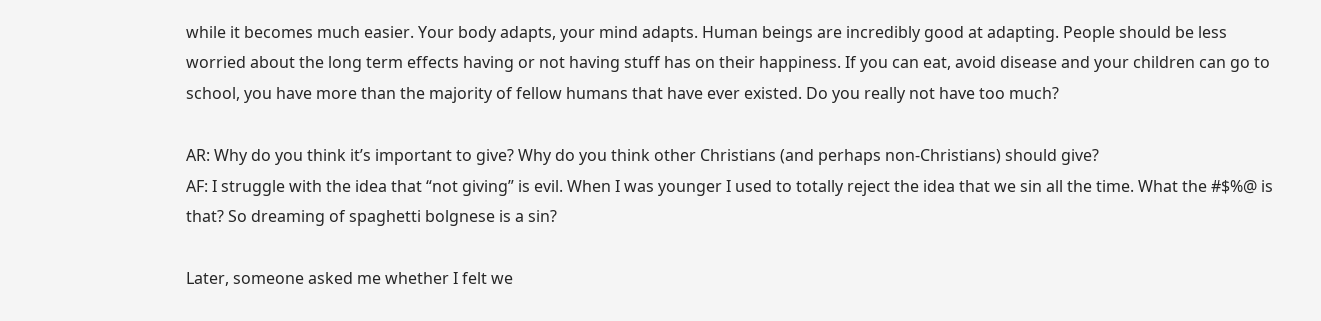while it becomes much easier. Your body adapts, your mind adapts. Human beings are incredibly good at adapting. People should be less worried about the long term effects having or not having stuff has on their happiness. If you can eat, avoid disease and your children can go to school, you have more than the majority of fellow humans that have ever existed. Do you really not have too much?

AR: Why do you think it’s important to give? Why do you think other Christians (and perhaps non-Christians) should give?
AF: I struggle with the idea that “not giving” is evil. When I was younger I used to totally reject the idea that we sin all the time. What the #$%@ is that? So dreaming of spaghetti bolgnese is a sin?

Later, someone asked me whether I felt we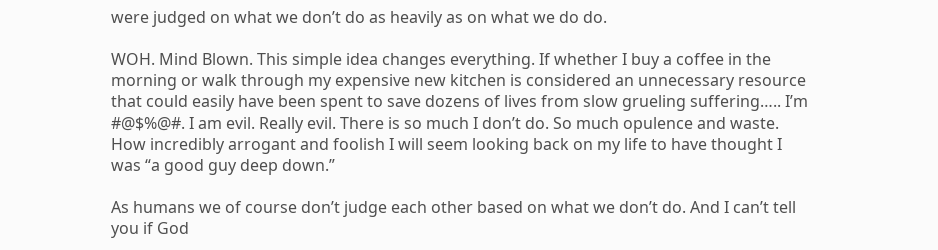were judged on what we don’t do as heavily as on what we do do.

WOH. Mind Blown. This simple idea changes everything. If whether I buy a coffee in the morning or walk through my expensive new kitchen is considered an unnecessary resource that could easily have been spent to save dozens of lives from slow grueling suffering….. I’m #@$%@#. I am evil. Really evil. There is so much I don’t do. So much opulence and waste. How incredibly arrogant and foolish I will seem looking back on my life to have thought I was “a good guy deep down.”

As humans we of course don’t judge each other based on what we don’t do. And I can’t tell you if God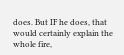does. But IF he does, that would certainly explain the whole fire,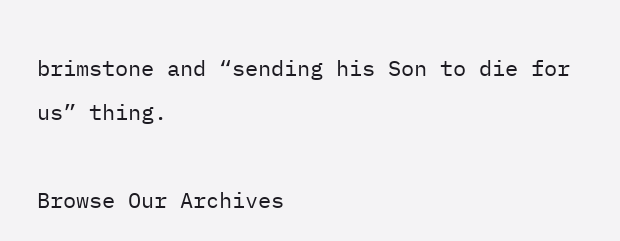brimstone and “sending his Son to die for us” thing.

Browse Our Archives